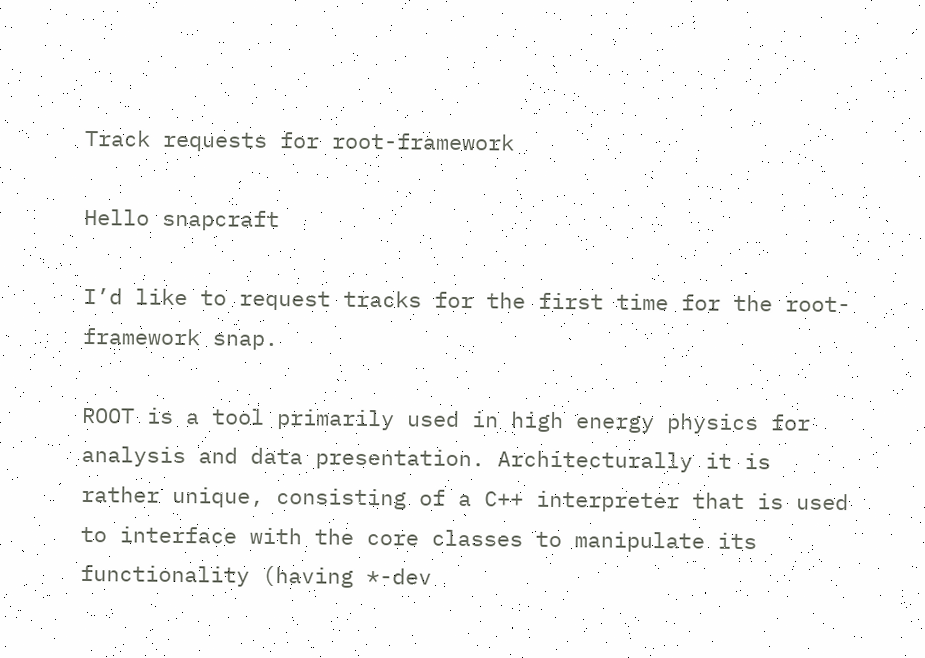Track requests for root-framework

Hello snapcraft

I’d like to request tracks for the first time for the root-framework snap.

ROOT is a tool primarily used in high energy physics for analysis and data presentation. Architecturally it is rather unique, consisting of a C++ interpreter that is used to interface with the core classes to manipulate its functionality (having *-dev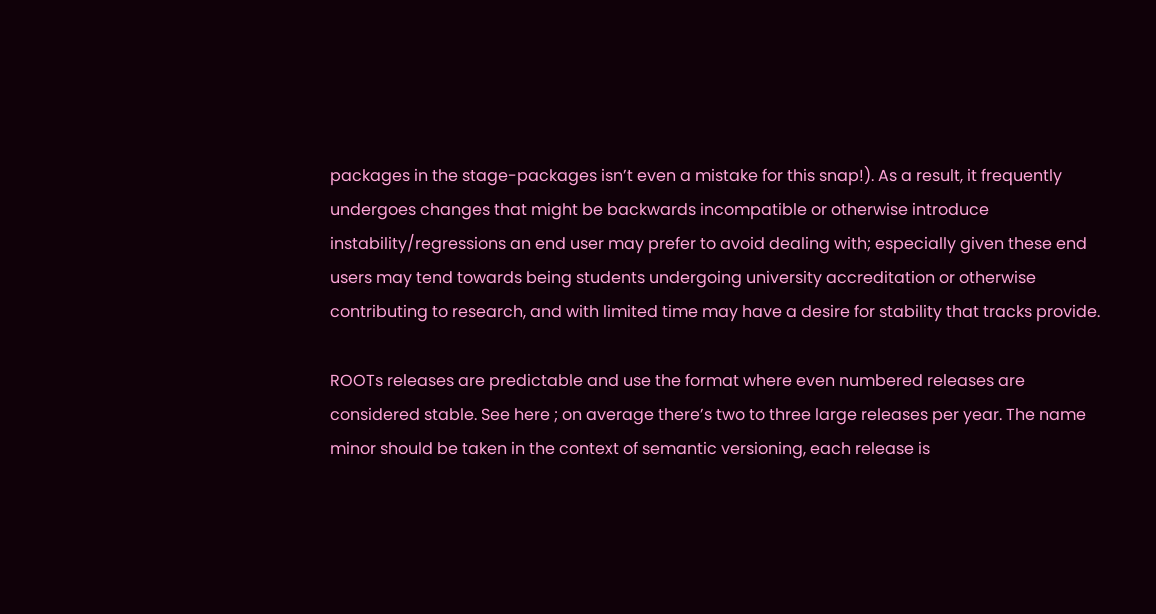packages in the stage-packages isn’t even a mistake for this snap!). As a result, it frequently undergoes changes that might be backwards incompatible or otherwise introduce instability/regressions an end user may prefer to avoid dealing with; especially given these end users may tend towards being students undergoing university accreditation or otherwise contributing to research, and with limited time may have a desire for stability that tracks provide.

ROOTs releases are predictable and use the format where even numbered releases are considered stable. See here ; on average there’s two to three large releases per year. The name minor should be taken in the context of semantic versioning, each release is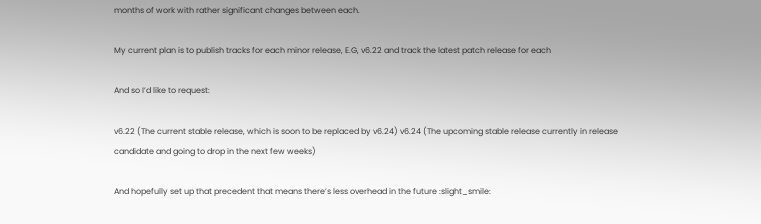months of work with rather significant changes between each.

My current plan is to publish tracks for each minor release, E.G, v6.22 and track the latest patch release for each

And so I’d like to request:

v6.22 (The current stable release, which is soon to be replaced by v6.24) v6.24 (The upcoming stable release currently in release candidate and going to drop in the next few weeks)

And hopefully set up that precedent that means there’s less overhead in the future :slight_smile: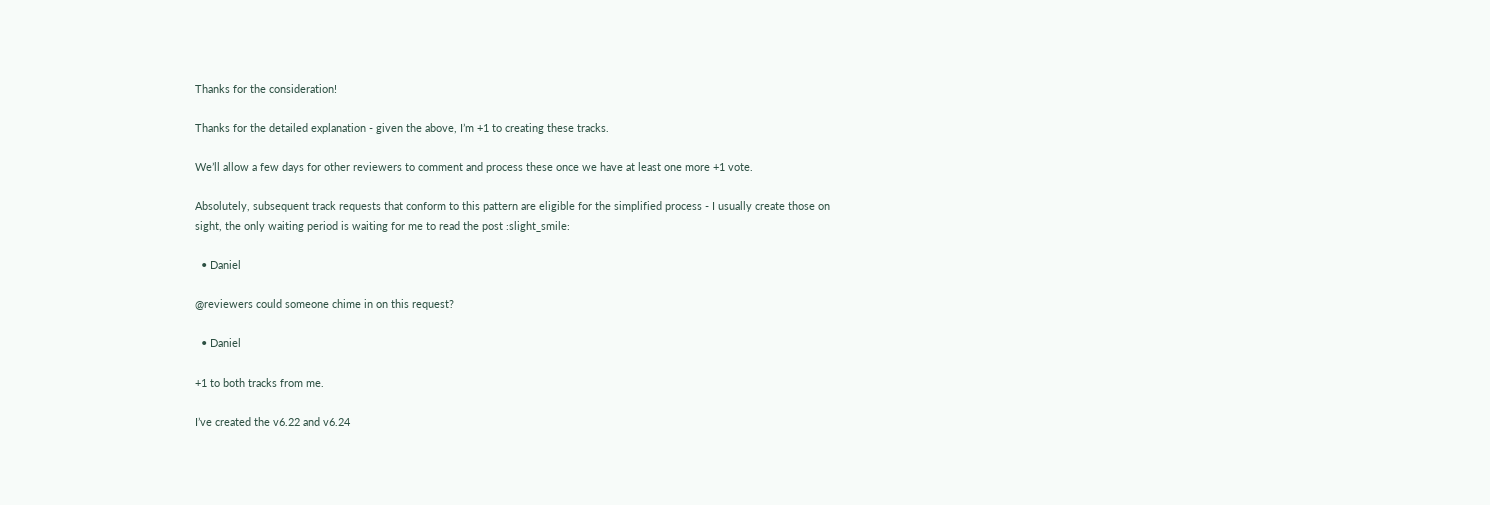Thanks for the consideration!

Thanks for the detailed explanation - given the above, I’m +1 to creating these tracks.

We’ll allow a few days for other reviewers to comment and process these once we have at least one more +1 vote.

Absolutely, subsequent track requests that conform to this pattern are eligible for the simplified process - I usually create those on sight, the only waiting period is waiting for me to read the post :slight_smile:

  • Daniel

@reviewers could someone chime in on this request?

  • Daniel

+1 to both tracks from me.

I’ve created the v6.22 and v6.24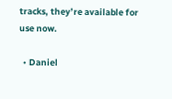tracks, they’re available for use now.

  • Daniel